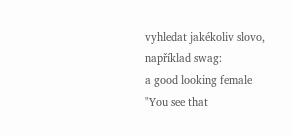vyhledat jakékoliv slovo, například swag:
a good looking female
"You see that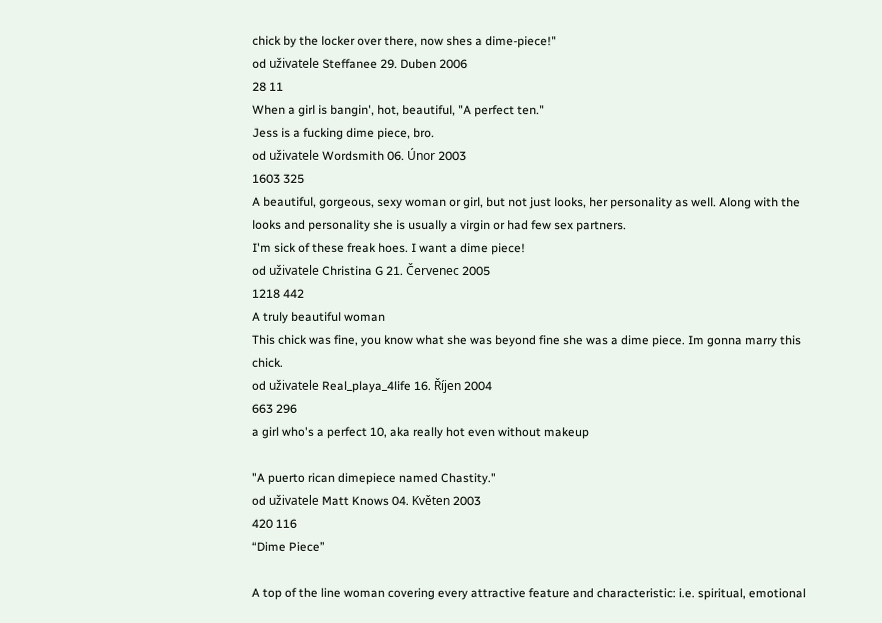chick by the locker over there, now shes a dime-piece!"
od uživatele Steffanee 29. Duben 2006
28 11
When a girl is bangin', hot, beautiful, "A perfect ten."
Jess is a fucking dime piece, bro.
od uživatele Wordsmith 06. Únor 2003
1603 325
A beautiful, gorgeous, sexy woman or girl, but not just looks, her personality as well. Along with the looks and personality she is usually a virgin or had few sex partners.
I'm sick of these freak hoes. I want a dime piece!
od uživatele Christina G 21. Červenec 2005
1218 442
A truly beautiful woman
This chick was fine, you know what she was beyond fine she was a dime piece. Im gonna marry this chick.
od uživatele Real_playa_4life 16. Říjen 2004
663 296
a girl who's a perfect 10, aka really hot even without makeup

"A puerto rican dimepiece named Chastity."
od uživatele Matt Knows 04. Květen 2003
420 116
“Dime Piece”

A top of the line woman covering every attractive feature and characteristic: i.e. spiritual, emotional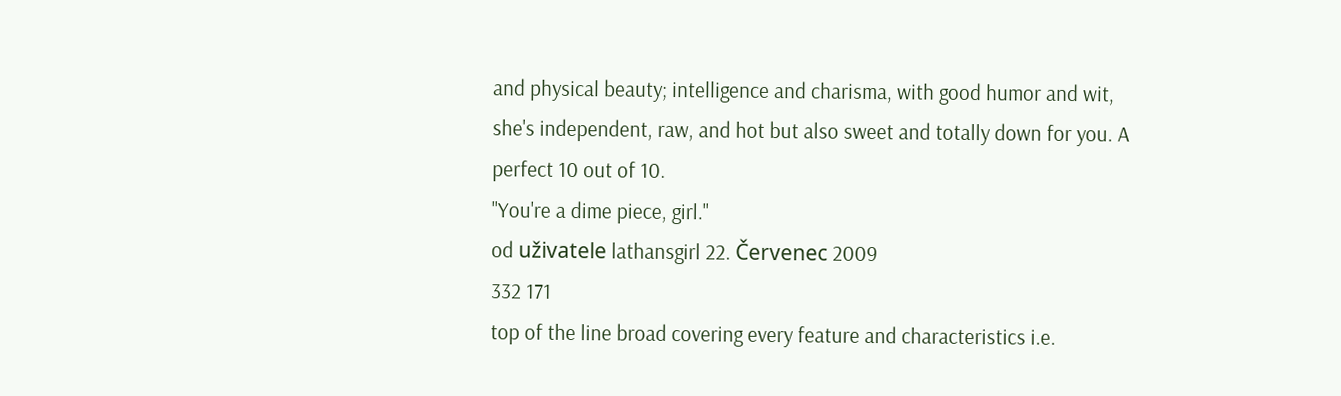and physical beauty; intelligence and charisma, with good humor and wit, she's independent, raw, and hot but also sweet and totally down for you. A perfect 10 out of 10.
"You're a dime piece, girl."
od uživatele lathansgirl 22. Červenec 2009
332 171
top of the line broad covering every feature and characteristics i.e.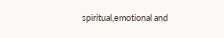spiritual,emotional and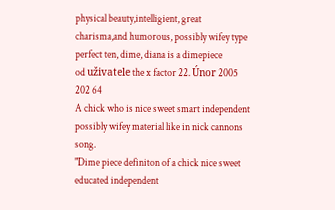physical beauty,intelligient, great charisma,and humorous, possibly wifey type
perfect ten, dime, diana is a dimepiece
od uživatele the x factor 22. Únor 2005
202 64
A chick who is nice sweet smart independent possibly wifey material like in nick cannons song.
"Dime piece definiton of a chick nice sweet educated independent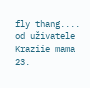fly thang....
od uživatele Kraziie mama 23.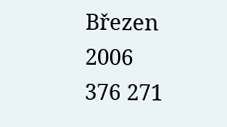Březen 2006
376 271